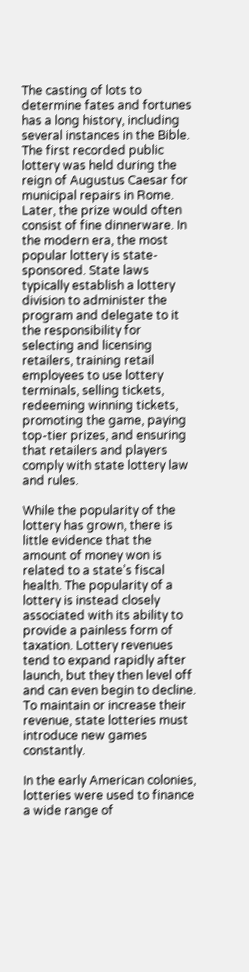The casting of lots to determine fates and fortunes has a long history, including several instances in the Bible. The first recorded public lottery was held during the reign of Augustus Caesar for municipal repairs in Rome. Later, the prize would often consist of fine dinnerware. In the modern era, the most popular lottery is state-sponsored. State laws typically establish a lottery division to administer the program and delegate to it the responsibility for selecting and licensing retailers, training retail employees to use lottery terminals, selling tickets, redeeming winning tickets, promoting the game, paying top-tier prizes, and ensuring that retailers and players comply with state lottery law and rules.

While the popularity of the lottery has grown, there is little evidence that the amount of money won is related to a state’s fiscal health. The popularity of a lottery is instead closely associated with its ability to provide a painless form of taxation. Lottery revenues tend to expand rapidly after launch, but they then level off and can even begin to decline. To maintain or increase their revenue, state lotteries must introduce new games constantly.

In the early American colonies, lotteries were used to finance a wide range of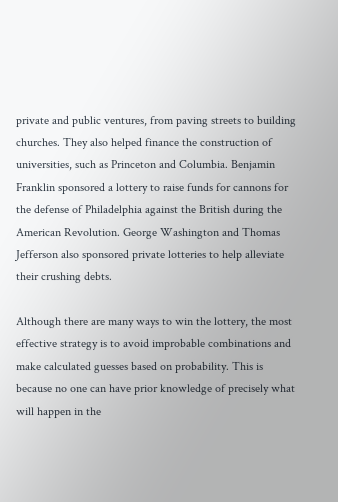private and public ventures, from paving streets to building churches. They also helped finance the construction of universities, such as Princeton and Columbia. Benjamin Franklin sponsored a lottery to raise funds for cannons for the defense of Philadelphia against the British during the American Revolution. George Washington and Thomas Jefferson also sponsored private lotteries to help alleviate their crushing debts.

Although there are many ways to win the lottery, the most effective strategy is to avoid improbable combinations and make calculated guesses based on probability. This is because no one can have prior knowledge of precisely what will happen in the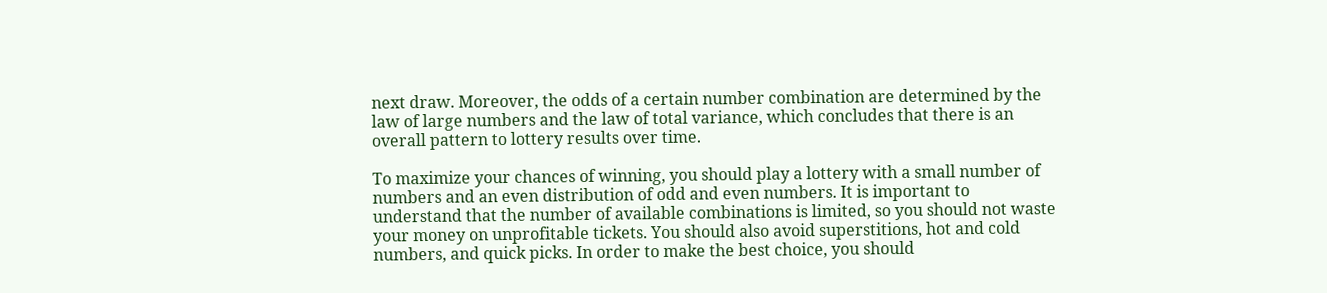next draw. Moreover, the odds of a certain number combination are determined by the law of large numbers and the law of total variance, which concludes that there is an overall pattern to lottery results over time.

To maximize your chances of winning, you should play a lottery with a small number of numbers and an even distribution of odd and even numbers. It is important to understand that the number of available combinations is limited, so you should not waste your money on unprofitable tickets. You should also avoid superstitions, hot and cold numbers, and quick picks. In order to make the best choice, you should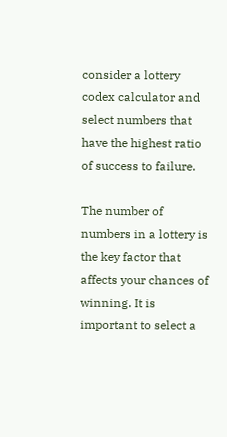consider a lottery codex calculator and select numbers that have the highest ratio of success to failure.

The number of numbers in a lottery is the key factor that affects your chances of winning. It is important to select a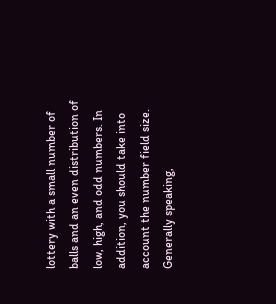lottery with a small number of balls and an even distribution of low, high, and odd numbers. In addition, you should take into account the number field size. Generally speaking,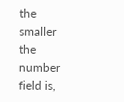the smaller the number field is,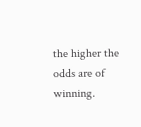the higher the odds are of winning.